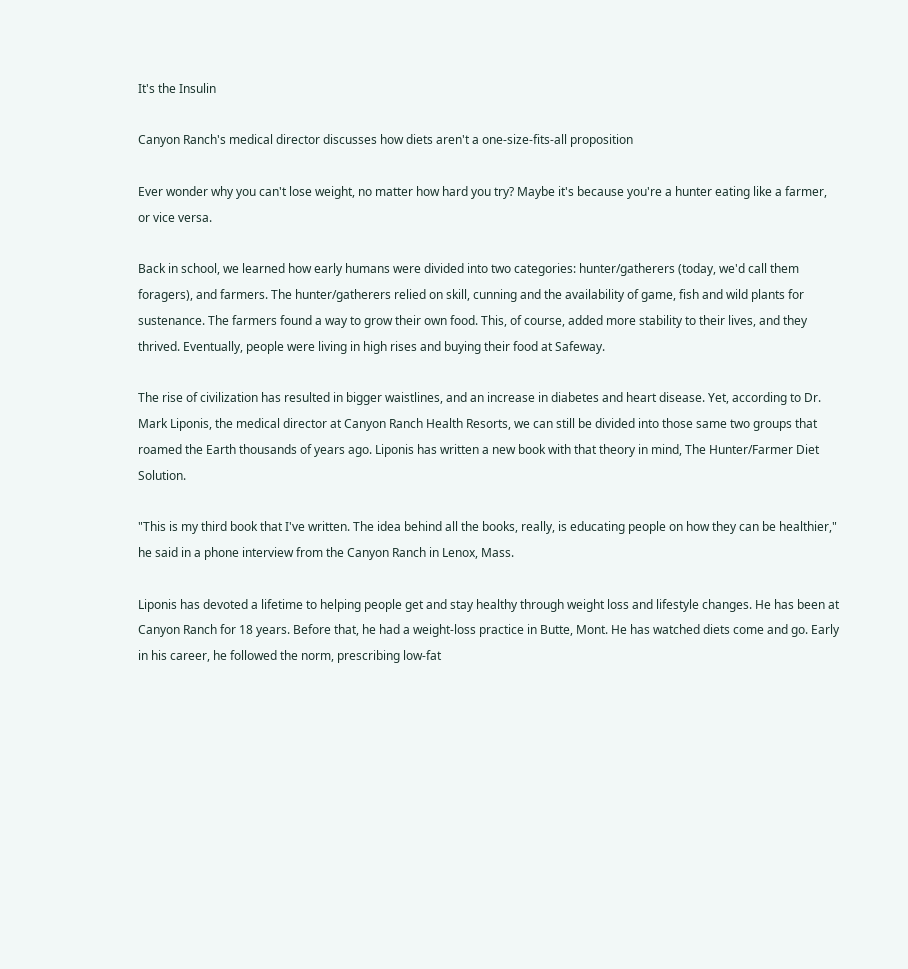It's the Insulin

Canyon Ranch's medical director discusses how diets aren't a one-size-fits-all proposition

Ever wonder why you can't lose weight, no matter how hard you try? Maybe it's because you're a hunter eating like a farmer, or vice versa.

Back in school, we learned how early humans were divided into two categories: hunter/gatherers (today, we'd call them foragers), and farmers. The hunter/gatherers relied on skill, cunning and the availability of game, fish and wild plants for sustenance. The farmers found a way to grow their own food. This, of course, added more stability to their lives, and they thrived. Eventually, people were living in high rises and buying their food at Safeway.

The rise of civilization has resulted in bigger waistlines, and an increase in diabetes and heart disease. Yet, according to Dr. Mark Liponis, the medical director at Canyon Ranch Health Resorts, we can still be divided into those same two groups that roamed the Earth thousands of years ago. Liponis has written a new book with that theory in mind, The Hunter/Farmer Diet Solution.

"This is my third book that I've written. The idea behind all the books, really, is educating people on how they can be healthier," he said in a phone interview from the Canyon Ranch in Lenox, Mass.

Liponis has devoted a lifetime to helping people get and stay healthy through weight loss and lifestyle changes. He has been at Canyon Ranch for 18 years. Before that, he had a weight-loss practice in Butte, Mont. He has watched diets come and go. Early in his career, he followed the norm, prescribing low-fat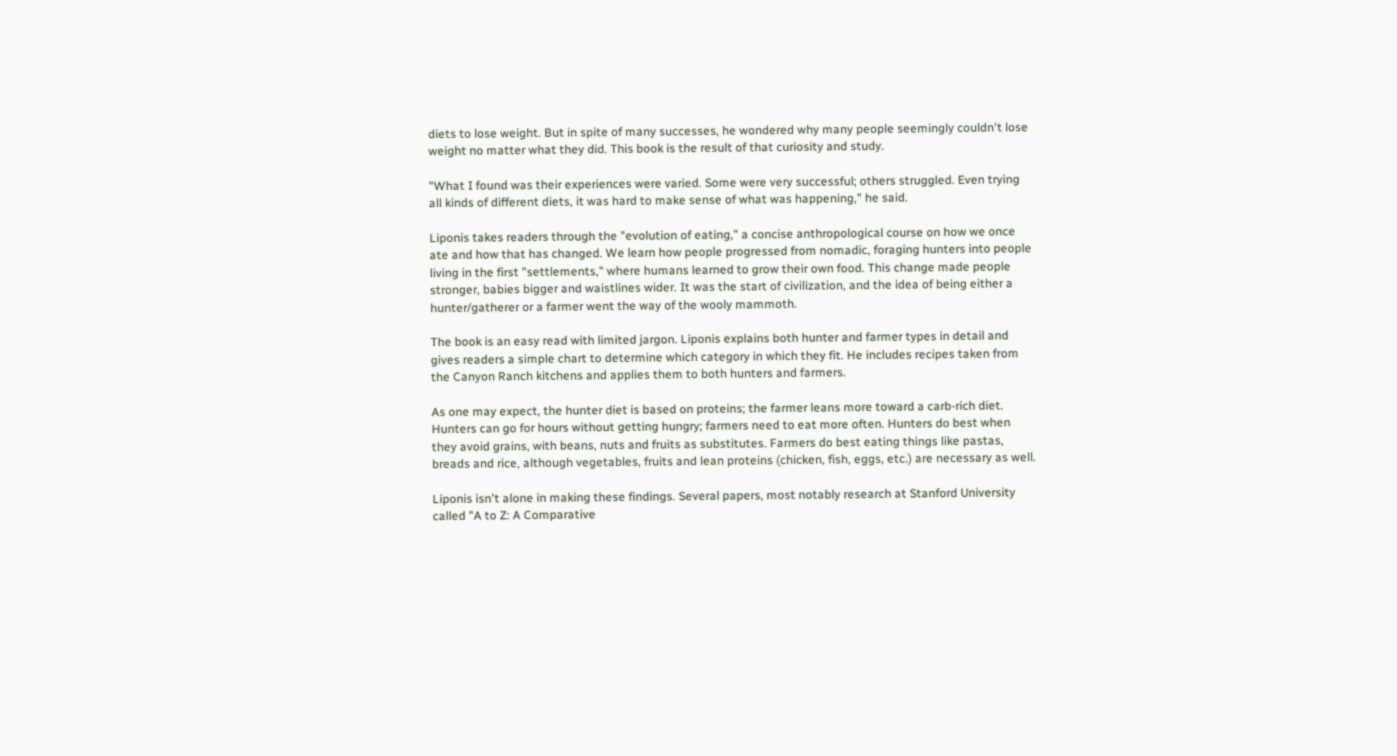diets to lose weight. But in spite of many successes, he wondered why many people seemingly couldn't lose weight no matter what they did. This book is the result of that curiosity and study.

"What I found was their experiences were varied. Some were very successful; others struggled. Even trying all kinds of different diets, it was hard to make sense of what was happening," he said.

Liponis takes readers through the "evolution of eating," a concise anthropological course on how we once ate and how that has changed. We learn how people progressed from nomadic, foraging hunters into people living in the first "settlements," where humans learned to grow their own food. This change made people stronger, babies bigger and waistlines wider. It was the start of civilization, and the idea of being either a hunter/gatherer or a farmer went the way of the wooly mammoth.

The book is an easy read with limited jargon. Liponis explains both hunter and farmer types in detail and gives readers a simple chart to determine which category in which they fit. He includes recipes taken from the Canyon Ranch kitchens and applies them to both hunters and farmers.

As one may expect, the hunter diet is based on proteins; the farmer leans more toward a carb-rich diet. Hunters can go for hours without getting hungry; farmers need to eat more often. Hunters do best when they avoid grains, with beans, nuts and fruits as substitutes. Farmers do best eating things like pastas, breads and rice, although vegetables, fruits and lean proteins (chicken, fish, eggs, etc.) are necessary as well.

Liponis isn't alone in making these findings. Several papers, most notably research at Stanford University called "A to Z: A Comparative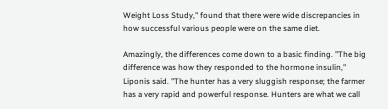Weight Loss Study," found that there were wide discrepancies in how successful various people were on the same diet.

Amazingly, the differences come down to a basic finding. "The big difference was how they responded to the hormone insulin," Liponis said. "The hunter has a very sluggish response; the farmer has a very rapid and powerful response. Hunters are what we call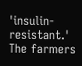'insulin-resistant.' The farmers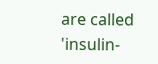are called 'insulin-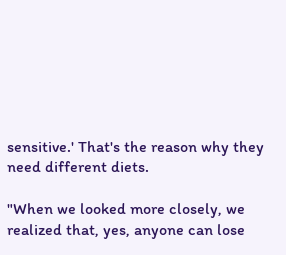sensitive.' That's the reason why they need different diets.

"When we looked more closely, we realized that, yes, anyone can lose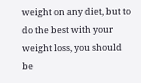weight on any diet, but to do the best with your weight loss, you should be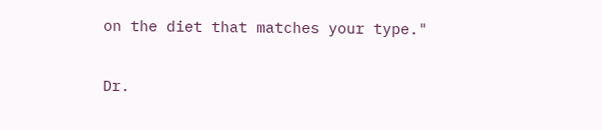on the diet that matches your type."

Dr.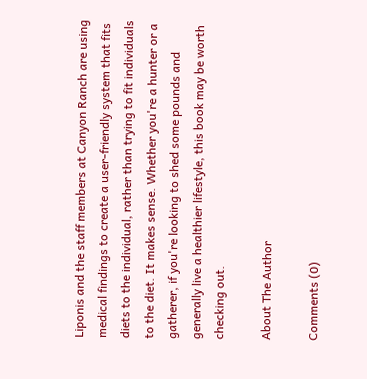Liponis and the staff members at Canyon Ranch are using medical findings to create a user-friendly system that fits diets to the individual, rather than trying to fit individuals to the diet. It makes sense. Whether you're a hunter or a gatherer, if you're looking to shed some pounds and generally live a healthier lifestyle, this book may be worth checking out.

About The Author

Comments (0)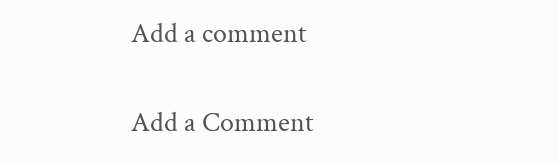Add a comment

Add a Comment